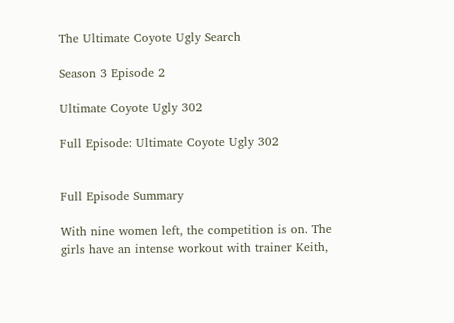The Ultimate Coyote Ugly Search

Season 3 Episode 2

Ultimate Coyote Ugly 302

Full Episode: Ultimate Coyote Ugly 302


Full Episode Summary

With nine women left, the competition is on. The girls have an intense workout with trainer Keith,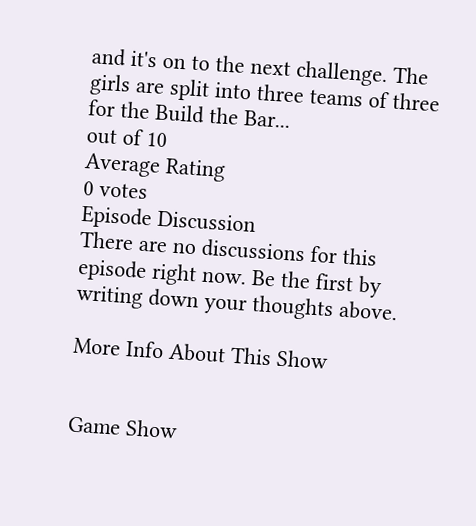and it's on to the next challenge. The girls are split into three teams of three for the Build the Bar...
out of 10
Average Rating
0 votes
Episode Discussion
There are no discussions for this episode right now. Be the first by writing down your thoughts above.

More Info About This Show


Game Show